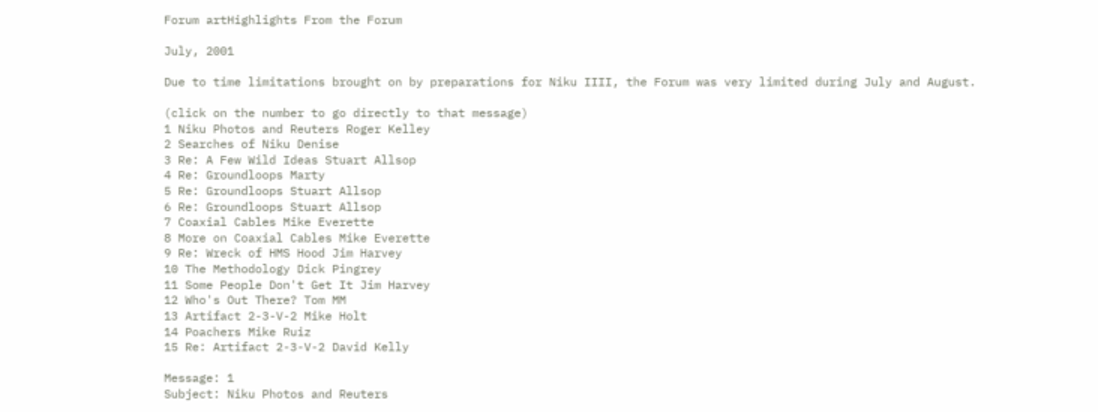Forum artHighlights From the Forum

July, 2001

Due to time limitations brought on by preparations for Niku IIII, the Forum was very limited during July and August.

(click on the number to go directly to that message)
1 Niku Photos and Reuters Roger Kelley
2 Searches of Niku Denise
3 Re: A Few Wild Ideas Stuart Allsop
4 Re: Groundloops Marty
5 Re: Groundloops Stuart Allsop
6 Re: Groundloops Stuart Allsop
7 Coaxial Cables Mike Everette
8 More on Coaxial Cables Mike Everette
9 Re: Wreck of HMS Hood Jim Harvey
10 The Methodology Dick Pingrey
11 Some People Don't Get It Jim Harvey
12 Who's Out There? Tom MM
13 Artifact 2-3-V-2 Mike Holt
14 Poachers Mike Ruiz
15 Re: Artifact 2-3-V-2 David Kelly

Message: 1
Subject: Niku Photos and Reuters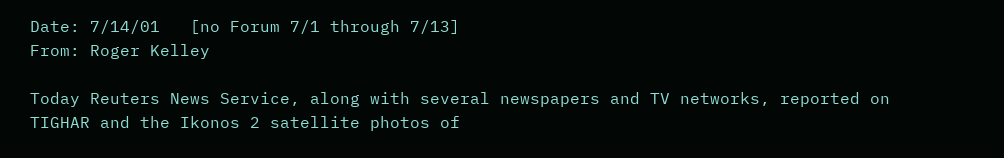Date: 7/14/01   [no Forum 7/1 through 7/13]
From: Roger Kelley

Today Reuters News Service, along with several newspapers and TV networks, reported on TIGHAR and the Ikonos 2 satellite photos of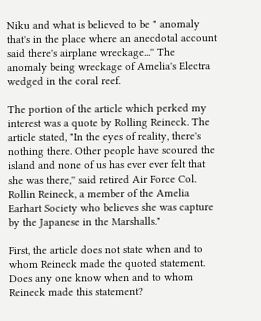Niku and what is believed to be " anomaly that's in the place where an anecdotal account said there's airplane wreckage...'' The anomaly being wreckage of Amelia's Electra wedged in the coral reef.

The portion of the article which perked my interest was a quote by Rolling Reineck. The article stated, "In the eyes of reality, there's nothing there. Other people have scoured the island and none of us has ever ever felt that she was there,'' said retired Air Force Col. Rollin Reineck, a member of the Amelia Earhart Society who believes she was capture by the Japanese in the Marshalls."

First, the article does not state when and to whom Reineck made the quoted statement. Does any one know when and to whom Reineck made this statement?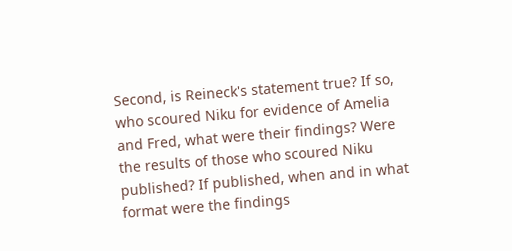Second, is Reineck's statement true? If so, who scoured Niku for evidence of Amelia and Fred, what were their findings? Were the results of those who scoured Niku published? If published, when and in what format were the findings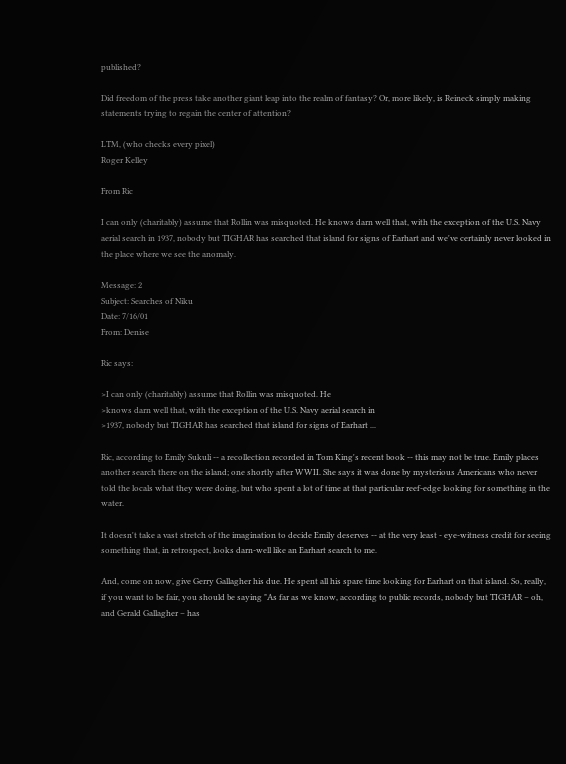published?

Did freedom of the press take another giant leap into the realm of fantasy? Or, more likely, is Reineck simply making statements trying to regain the center of attention?

LTM, (who checks every pixel)
Roger Kelley

From Ric

I can only (charitably) assume that Rollin was misquoted. He knows darn well that, with the exception of the U.S. Navy aerial search in 1937, nobody but TIGHAR has searched that island for signs of Earhart and we've certainly never looked in the place where we see the anomaly.

Message: 2
Subject: Searches of Niku
Date: 7/16/01
From: Denise

Ric says:

>I can only (charitably) assume that Rollin was misquoted. He
>knows darn well that, with the exception of the U.S. Navy aerial search in
>1937, nobody but TIGHAR has searched that island for signs of Earhart ...

Ric, according to Emily Sukuli -- a recollection recorded in Tom King's recent book -- this may not be true. Emily places another search there on the island; one shortly after WWII. She says it was done by mysterious Americans who never told the locals what they were doing, but who spent a lot of time at that particular reef-edge looking for something in the water.

It doesn't take a vast stretch of the imagination to decide Emily deserves -- at the very least - eye-witness credit for seeing something that, in retrospect, looks darn-well like an Earhart search to me.

And, come on now, give Gerry Gallagher his due. He spent all his spare time looking for Earhart on that island. So, really, if you want to be fair, you should be saying "As far as we know, according to public records, nobody but TIGHAR – oh, and Gerald Gallagher – has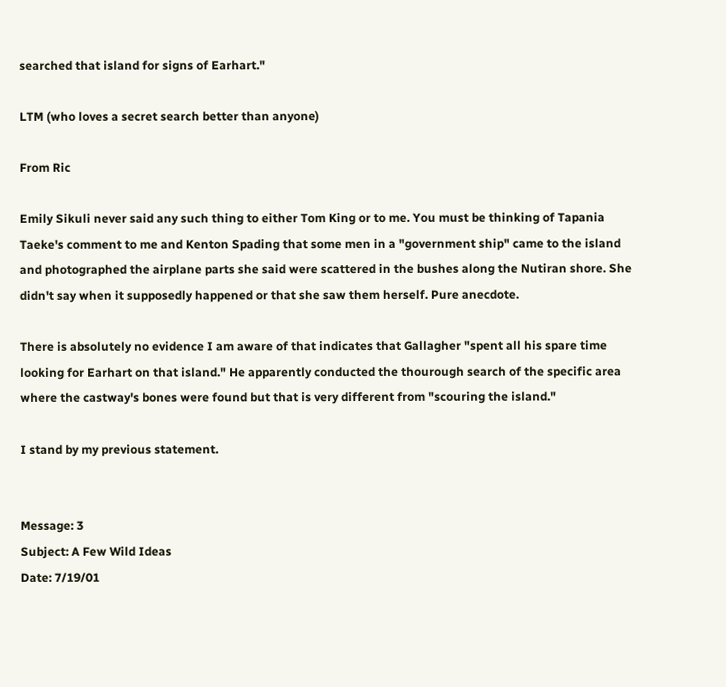searched that island for signs of Earhart."

LTM (who loves a secret search better than anyone)

From Ric

Emily Sikuli never said any such thing to either Tom King or to me. You must be thinking of Tapania Taeke's comment to me and Kenton Spading that some men in a "government ship" came to the island and photographed the airplane parts she said were scattered in the bushes along the Nutiran shore. She didn't say when it supposedly happened or that she saw them herself. Pure anecdote.

There is absolutely no evidence I am aware of that indicates that Gallagher "spent all his spare time looking for Earhart on that island." He apparently conducted the thourough search of the specific area where the castway's bones were found but that is very different from "scouring the island."

I stand by my previous statement.


Message: 3
Subject: A Few Wild Ideas
Date: 7/19/01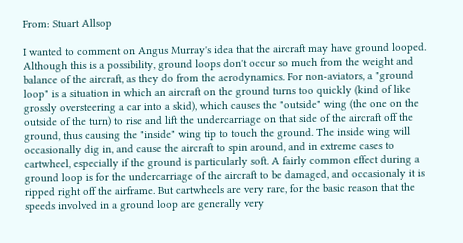From: Stuart Allsop

I wanted to comment on Angus Murray's idea that the aircraft may have ground looped. Although this is a possibility, ground loops don't occur so much from the weight and balance of the aircraft, as they do from the aerodynamics. For non-aviators, a "ground loop" is a situation in which an aircraft on the ground turns too quickly (kind of like grossly oversteering a car into a skid), which causes the "outside" wing (the one on the outside of the turn) to rise and lift the undercarriage on that side of the aircraft off the ground, thus causing the "inside" wing tip to touch the ground. The inside wing will occasionally dig in, and cause the aircraft to spin around, and in extreme cases to cartwheel, especially if the ground is particularly soft. A fairly common effect during a ground loop is for the undercarriage of the aircraft to be damaged, and occasionaly it is ripped right off the airframe. But cartwheels are very rare, for the basic reason that the speeds involved in a ground loop are generally very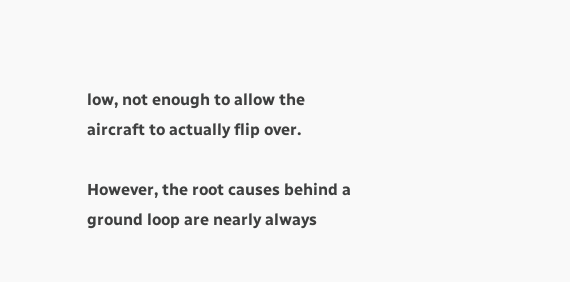low, not enough to allow the aircraft to actually flip over.

However, the root causes behind a ground loop are nearly always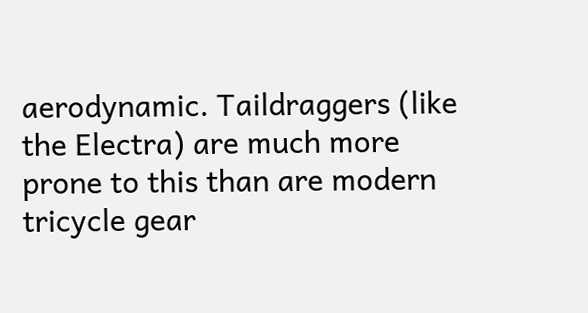aerodynamic. Taildraggers (like the Electra) are much more prone to this than are modern tricycle gear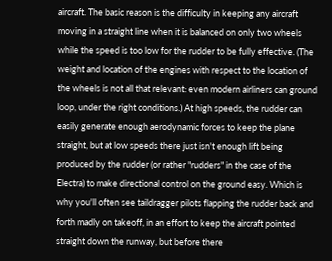aircraft. The basic reason is the difficulty in keeping any aircraft moving in a straight line when it is balanced on only two wheels while the speed is too low for the rudder to be fully effective. (The weight and location of the engines with respect to the location of the wheels is not all that relevant: even modern airliners can ground loop, under the right conditions.) At high speeds, the rudder can easily generate enough aerodynamic forces to keep the plane straight, but at low speeds there just isn't enough lift being produced by the rudder (or rather "rudders" in the case of the Electra) to make directional control on the ground easy. Which is why you'll often see taildragger pilots flapping the rudder back and forth madly on takeoff, in an effort to keep the aircraft pointed straight down the runway, but before there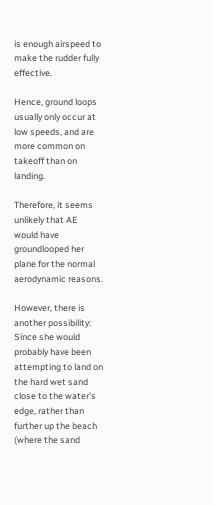is enough airspeed to make the rudder fully effective.

Hence, ground loops usually only occur at low speeds, and are more common on takeoff than on landing.

Therefore, it seems unlikely that AE would have groundlooped her plane for the normal aerodynamic reasons.

However, there is another possibility: Since she would probably have been attempting to land on the hard wet sand close to the water's edge, rather than further up the beach (where the sand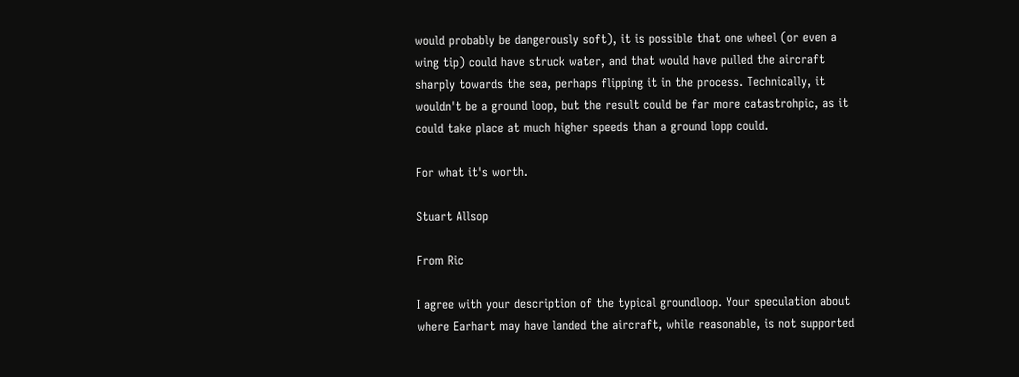would probably be dangerously soft), it is possible that one wheel (or even a wing tip) could have struck water, and that would have pulled the aircraft sharply towards the sea, perhaps flipping it in the process. Technically, it wouldn't be a ground loop, but the result could be far more catastrohpic, as it could take place at much higher speeds than a ground lopp could.

For what it's worth.

Stuart Allsop

From Ric

I agree with your description of the typical groundloop. Your speculation about where Earhart may have landed the aircraft, while reasonable, is not supported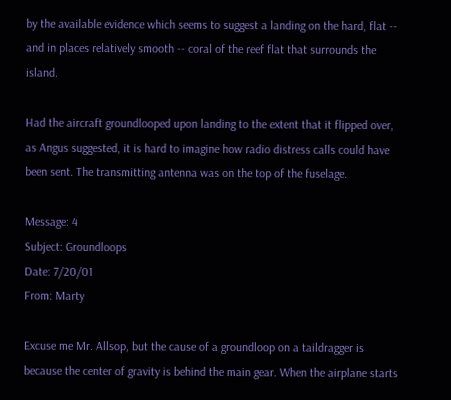by the available evidence which seems to suggest a landing on the hard, flat -- and in places relatively smooth -- coral of the reef flat that surrounds the island.

Had the aircraft groundlooped upon landing to the extent that it flipped over, as Angus suggested, it is hard to imagine how radio distress calls could have been sent. The transmitting antenna was on the top of the fuselage.

Message: 4
Subject: Groundloops
Date: 7/20/01
From: Marty

Excuse me Mr. Allsop, but the cause of a groundloop on a taildragger is because the center of gravity is behind the main gear. When the airplane starts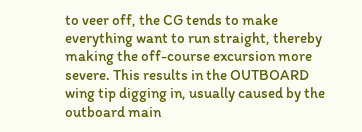to veer off, the CG tends to make everything want to run straight, thereby making the off-course excursion more severe. This results in the OUTBOARD wing tip digging in, usually caused by the outboard main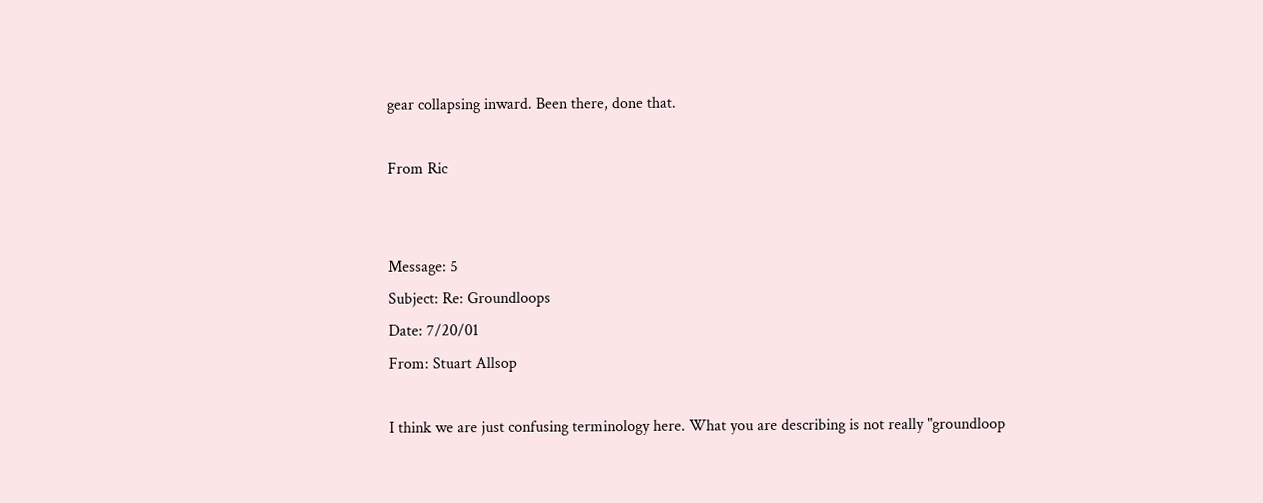gear collapsing inward. Been there, done that.

From Ric


Message: 5
Subject: Re: Groundloops
Date: 7/20/01
From: Stuart Allsop

I think we are just confusing terminology here. What you are describing is not really "groundloop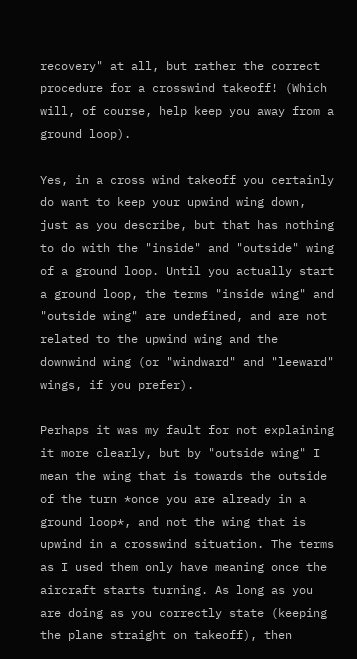recovery" at all, but rather the correct procedure for a crosswind takeoff! (Which will, of course, help keep you away from a ground loop).

Yes, in a cross wind takeoff you certainly do want to keep your upwind wing down, just as you describe, but that has nothing to do with the "inside" and "outside" wing of a ground loop. Until you actually start a ground loop, the terms "inside wing" and "outside wing" are undefined, and are not related to the upwind wing and the downwind wing (or "windward" and "leeward" wings, if you prefer).

Perhaps it was my fault for not explaining it more clearly, but by "outside wing" I mean the wing that is towards the outside of the turn *once you are already in a ground loop*, and not the wing that is upwind in a crosswind situation. The terms as I used them only have meaning once the aircraft starts turning. As long as you are doing as you correctly state (keeping the plane straight on takeoff), then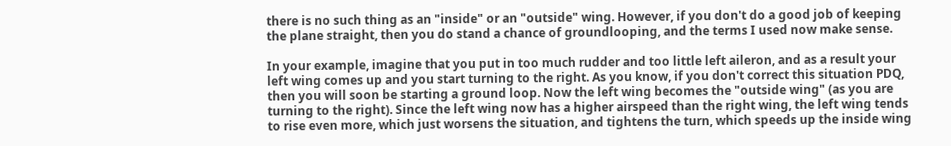there is no such thing as an "inside" or an "outside" wing. However, if you don't do a good job of keeping the plane straight, then you do stand a chance of groundlooping, and the terms I used now make sense.

In your example, imagine that you put in too much rudder and too little left aileron, and as a result your left wing comes up and you start turning to the right. As you know, if you don't correct this situation PDQ, then you will soon be starting a ground loop. Now the left wing becomes the "outside wing" (as you are turning to the right). Since the left wing now has a higher airspeed than the right wing, the left wing tends to rise even more, which just worsens the situation, and tightens the turn, which speeds up the inside wing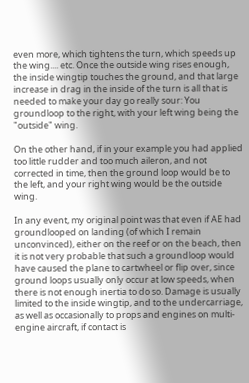even more, which tightens the turn, which speeds up the wing.... etc. Once the outside wing rises enough, the inside wingtip touches the ground, and that large increase in drag in the inside of the turn is all that is needed to make your day go really sour: You groundloop to the right, with your left wing being the "outside" wing.

On the other hand, if in your example you had applied too little rudder and too much aileron, and not corrected in time, then the ground loop would be to the left, and your right wing would be the outside wing.

In any event, my original point was that even if AE had groundlooped on landing (of which I remain unconvinced), either on the reef or on the beach, then it is not very probable that such a groundloop would have caused the plane to cartwheel or flip over, since ground loops usually only occur at low speeds, when there is not enough inertia to do so. Damage is usually limited to the inside wingtip, and to the undercarriage, as well as occasionally to props and engines on multi-engine aircraft, if contact is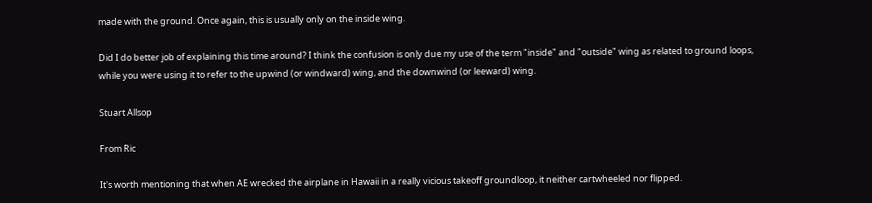made with the ground. Once again, this is usually only on the inside wing.

Did I do better job of explaining this time around? I think the confusion is only due my use of the term "inside" and "outside" wing as related to ground loops, while you were using it to refer to the upwind (or windward) wing, and the downwind (or leeward) wing.

Stuart Allsop

From Ric

It's worth mentioning that when AE wrecked the airplane in Hawaii in a really vicious takeoff groundloop, it neither cartwheeled nor flipped.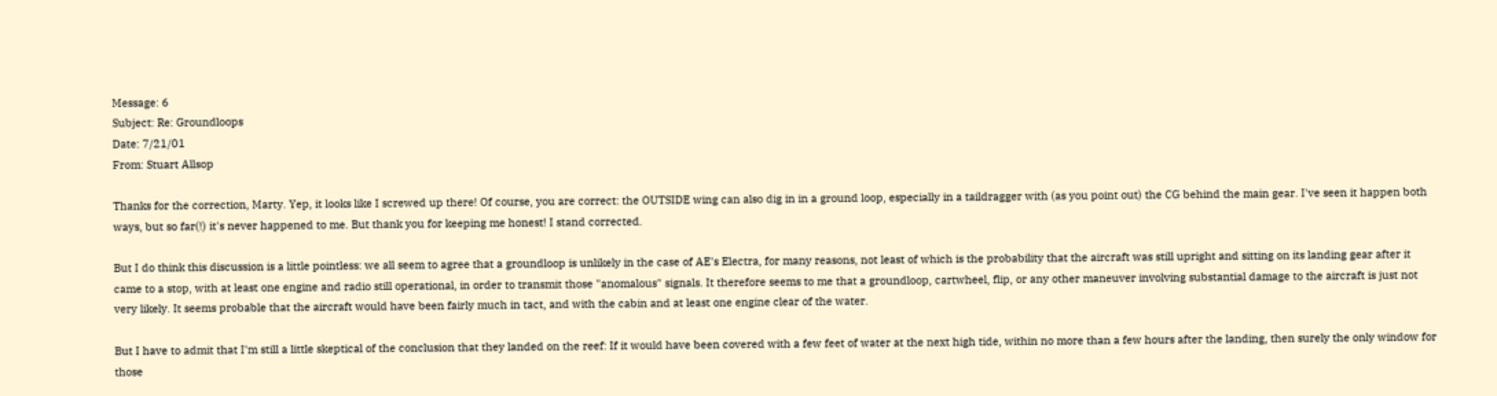Message: 6
Subject: Re: Groundloops
Date: 7/21/01
From: Stuart Allsop

Thanks for the correction, Marty. Yep, it looks like I screwed up there! Of course, you are correct: the OUTSIDE wing can also dig in in a ground loop, especially in a taildragger with (as you point out) the CG behind the main gear. I've seen it happen both ways, but so far(!) it's never happened to me. But thank you for keeping me honest! I stand corrected.

But I do think this discussion is a little pointless: we all seem to agree that a groundloop is unlikely in the case of AE's Electra, for many reasons, not least of which is the probability that the aircraft was still upright and sitting on its landing gear after it came to a stop, with at least one engine and radio still operational, in order to transmit those "anomalous" signals. It therefore seems to me that a groundloop, cartwheel, flip, or any other maneuver involving substantial damage to the aircraft is just not very likely. It seems probable that the aircraft would have been fairly much in tact, and with the cabin and at least one engine clear of the water.

But I have to admit that I'm still a little skeptical of the conclusion that they landed on the reef: If it would have been covered with a few feet of water at the next high tide, within no more than a few hours after the landing, then surely the only window for those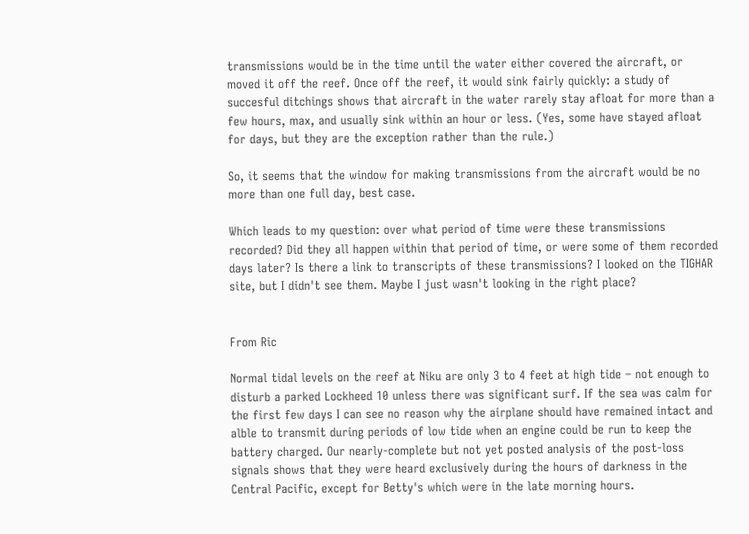transmissions would be in the time until the water either covered the aircraft, or moved it off the reef. Once off the reef, it would sink fairly quickly: a study of succesful ditchings shows that aircraft in the water rarely stay afloat for more than a few hours, max, and usually sink within an hour or less. (Yes, some have stayed afloat for days, but they are the exception rather than the rule.)

So, it seems that the window for making transmissions from the aircraft would be no more than one full day, best case.

Which leads to my question: over what period of time were these transmissions recorded? Did they all happen within that period of time, or were some of them recorded days later? Is there a link to transcripts of these transmissions? I looked on the TIGHAR site, but I didn't see them. Maybe I just wasn't looking in the right place?


From Ric

Normal tidal levels on the reef at Niku are only 3 to 4 feet at high tide – not enough to disturb a parked Lockheed 10 unless there was significant surf. If the sea was calm for the first few days I can see no reason why the airplane should have remained intact and alble to transmit during periods of low tide when an engine could be run to keep the battery charged. Our nearly-complete but not yet posted analysis of the post-loss signals shows that they were heard exclusively during the hours of darkness in the Central Pacific, except for Betty's which were in the late morning hours.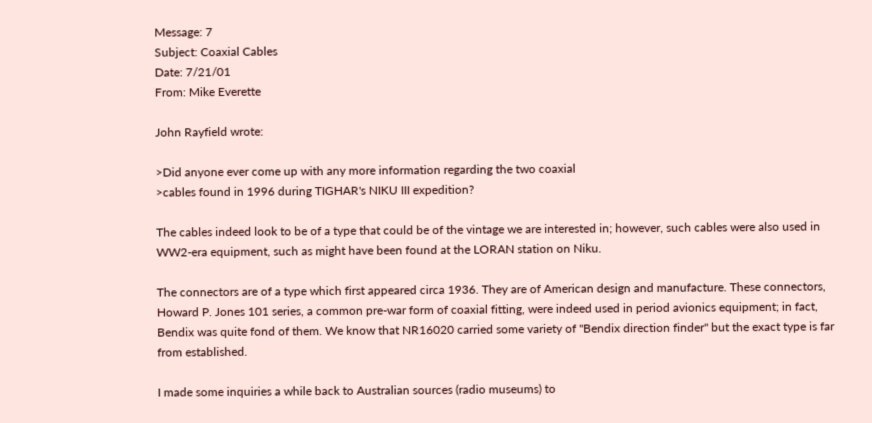Message: 7
Subject: Coaxial Cables
Date: 7/21/01
From: Mike Everette

John Rayfield wrote:

>Did anyone ever come up with any more information regarding the two coaxial
>cables found in 1996 during TIGHAR's NIKU III expedition?

The cables indeed look to be of a type that could be of the vintage we are interested in; however, such cables were also used in WW2-era equipment, such as might have been found at the LORAN station on Niku.

The connectors are of a type which first appeared circa 1936. They are of American design and manufacture. These connectors, Howard P. Jones 101 series, a common pre-war form of coaxial fitting, were indeed used in period avionics equipment; in fact, Bendix was quite fond of them. We know that NR16020 carried some variety of "Bendix direction finder" but the exact type is far from established.

I made some inquiries a while back to Australian sources (radio museums) to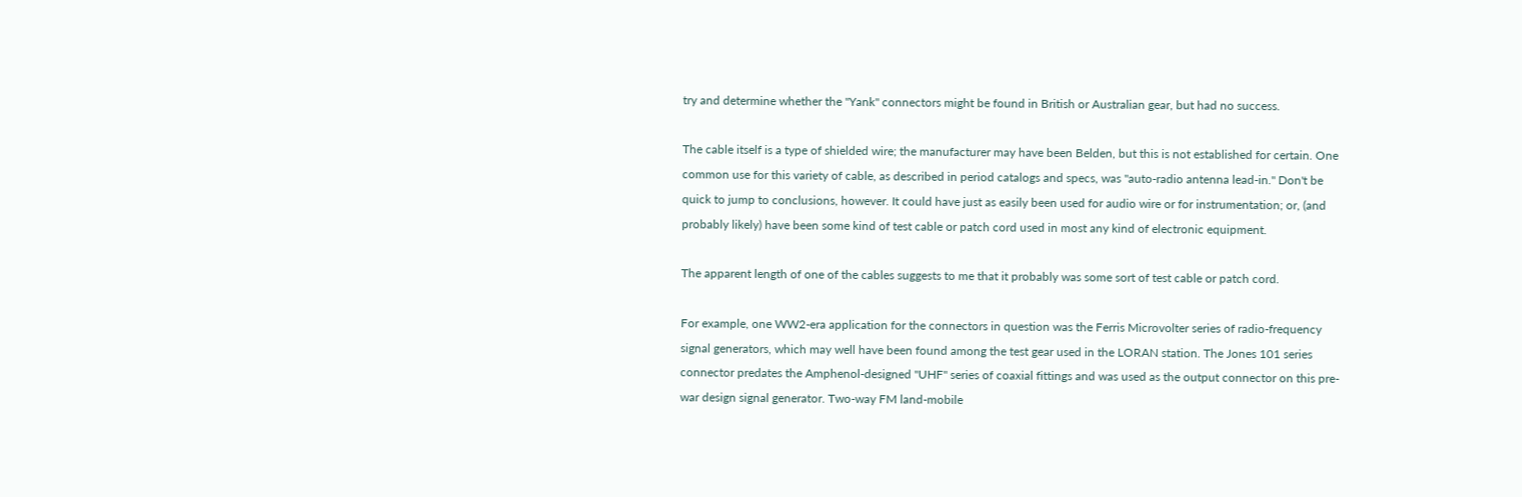try and determine whether the "Yank" connectors might be found in British or Australian gear, but had no success.

The cable itself is a type of shielded wire; the manufacturer may have been Belden, but this is not established for certain. One common use for this variety of cable, as described in period catalogs and specs, was "auto-radio antenna lead-in." Don't be quick to jump to conclusions, however. It could have just as easily been used for audio wire or for instrumentation; or, (and probably likely) have been some kind of test cable or patch cord used in most any kind of electronic equipment.

The apparent length of one of the cables suggests to me that it probably was some sort of test cable or patch cord.

For example, one WW2-era application for the connectors in question was the Ferris Microvolter series of radio-frequency signal generators, which may well have been found among the test gear used in the LORAN station. The Jones 101 series connector predates the Amphenol-designed "UHF" series of coaxial fittings and was used as the output connector on this pre-war design signal generator. Two-way FM land-mobile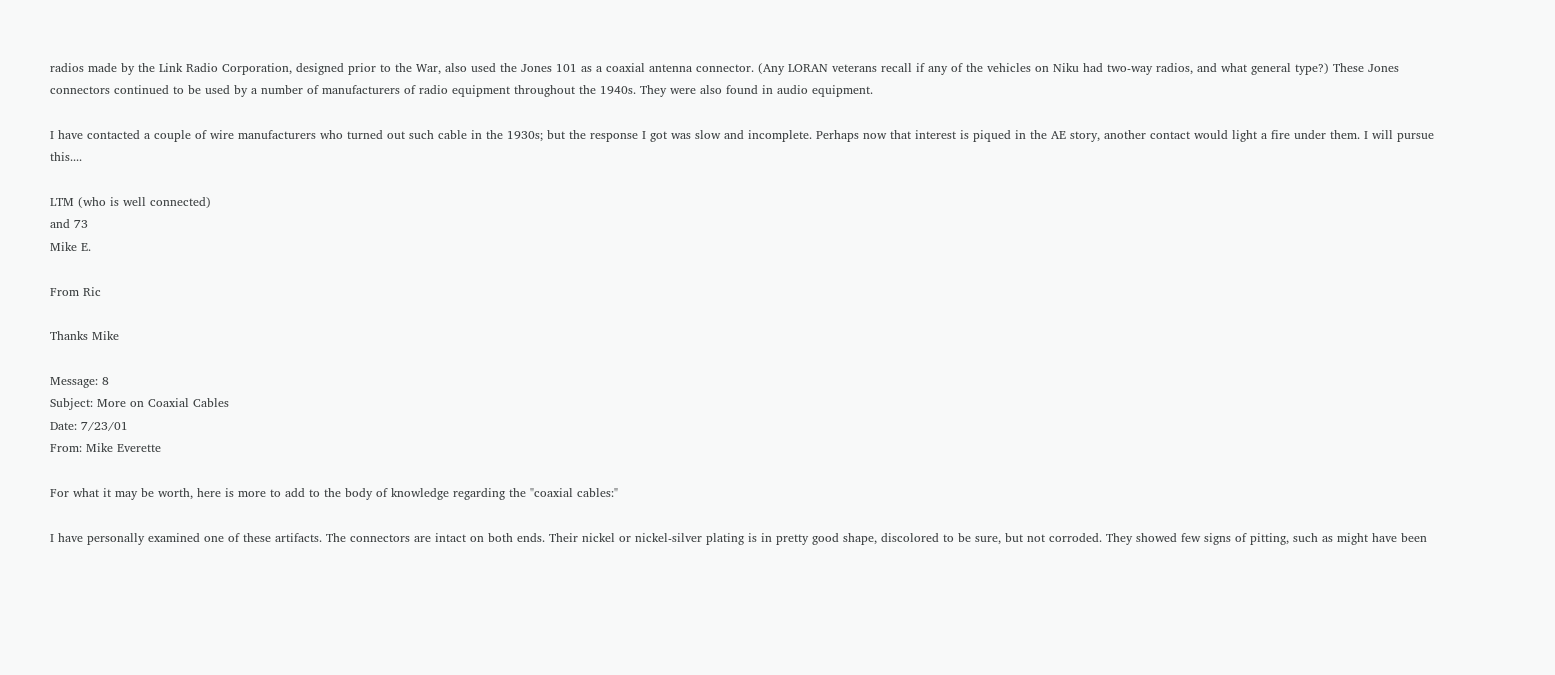radios made by the Link Radio Corporation, designed prior to the War, also used the Jones 101 as a coaxial antenna connector. (Any LORAN veterans recall if any of the vehicles on Niku had two-way radios, and what general type?) These Jones connectors continued to be used by a number of manufacturers of radio equipment throughout the 1940s. They were also found in audio equipment.

I have contacted a couple of wire manufacturers who turned out such cable in the 1930s; but the response I got was slow and incomplete. Perhaps now that interest is piqued in the AE story, another contact would light a fire under them. I will pursue this....

LTM (who is well connected)
and 73
Mike E.

From Ric

Thanks Mike

Message: 8
Subject: More on Coaxial Cables
Date: 7/23/01
From: Mike Everette

For what it may be worth, here is more to add to the body of knowledge regarding the "coaxial cables:"

I have personally examined one of these artifacts. The connectors are intact on both ends. Their nickel or nickel-silver plating is in pretty good shape, discolored to be sure, but not corroded. They showed few signs of pitting, such as might have been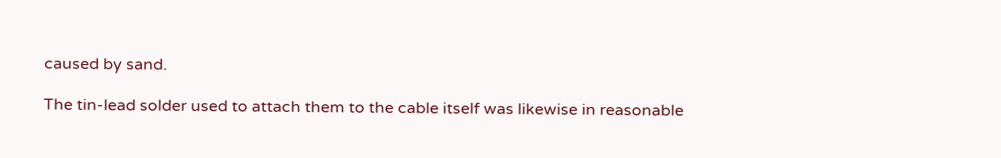caused by sand.

The tin-lead solder used to attach them to the cable itself was likewise in reasonable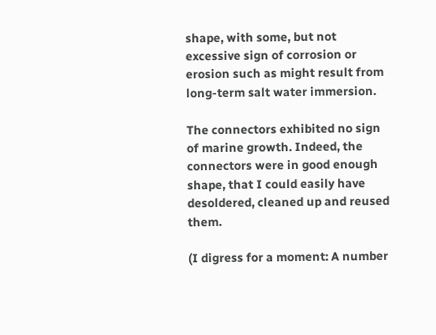shape, with some, but not excessive sign of corrosion or erosion such as might result from long-term salt water immersion.

The connectors exhibited no sign of marine growth. Indeed, the connectors were in good enough shape, that I could easily have desoldered, cleaned up and reused them.

(I digress for a moment: A number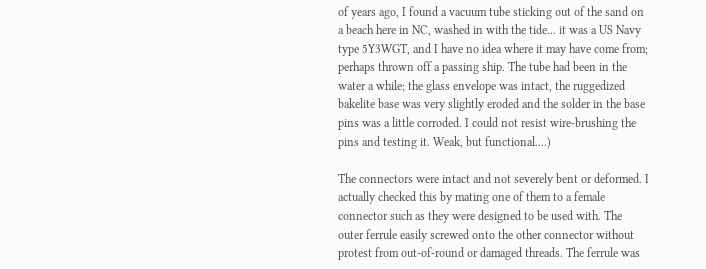of years ago, I found a vacuum tube sticking out of the sand on a beach here in NC, washed in with the tide... it was a US Navy type 5Y3WGT, and I have no idea where it may have come from; perhaps thrown off a passing ship. The tube had been in the water a while; the glass envelope was intact, the ruggedized bakelite base was very slightly eroded and the solder in the base pins was a little corroded. I could not resist wire-brushing the pins and testing it. Weak, but functional....)

The connectors were intact and not severely bent or deformed. I actually checked this by mating one of them to a female connector such as they were designed to be used with. The outer ferrule easily screwed onto the other connector without protest from out-of-round or damaged threads. The ferrule was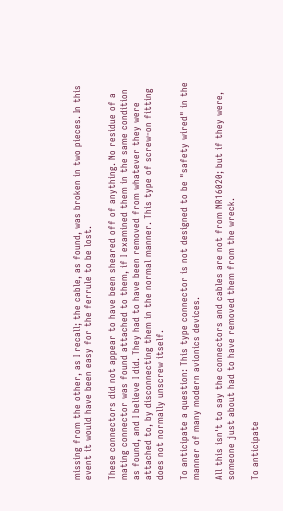missing from the other, as I recall; the cable, as found, was broken in two pieces. In this event it would have been easy for the ferrule to be lost.

These connectors did not appear to have been sheared off of anything. No residue of a mating connector was found attached to them, if I examined them in the same condition as found, and I believe I did. They had to have been removed from whatever they were attached to, by disconnecting them in the normal manner. This type of screw-on fitting does not normally unscrew itself.

To anticipate a question: This type connector is not designed to be "safety wired" in the manner of many modern avionics devices.

All this isn't to say the connectors and cables are not from NR16020; but if they were, someone just about had to have removed them from the wreck.

To anticipate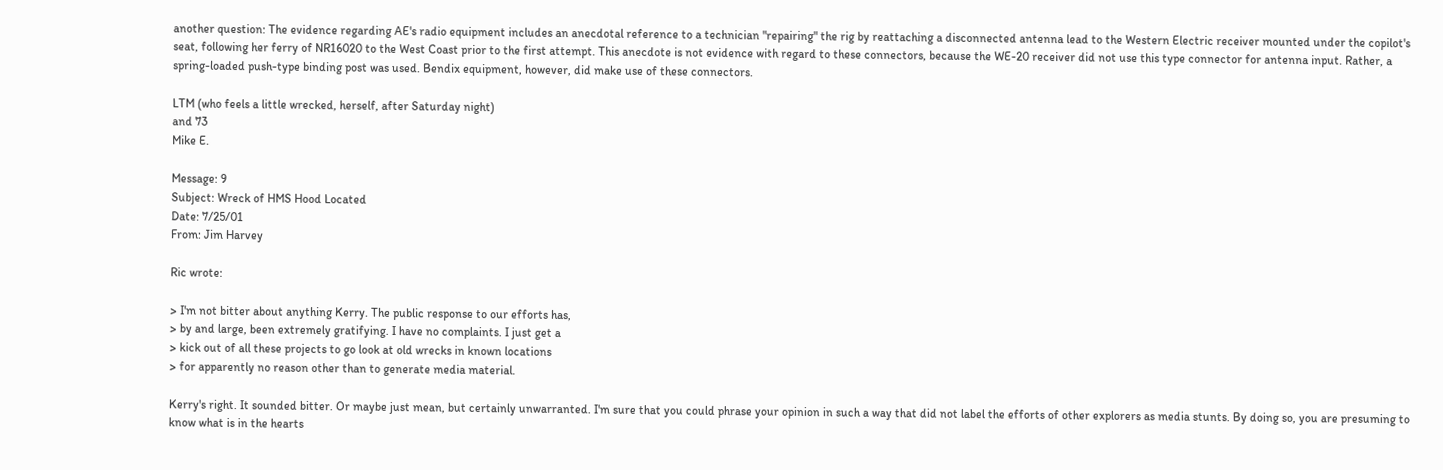another question: The evidence regarding AE's radio equipment includes an anecdotal reference to a technician "repairing" the rig by reattaching a disconnected antenna lead to the Western Electric receiver mounted under the copilot's seat, following her ferry of NR16020 to the West Coast prior to the first attempt. This anecdote is not evidence with regard to these connectors, because the WE-20 receiver did not use this type connector for antenna input. Rather, a spring-loaded push-type binding post was used. Bendix equipment, however, did make use of these connectors.

LTM (who feels a little wrecked, herself, after Saturday night)
and 73
Mike E.

Message: 9
Subject: Wreck of HMS Hood Located
Date: 7/25/01
From: Jim Harvey

Ric wrote:

> I'm not bitter about anything Kerry. The public response to our efforts has,
> by and large, been extremely gratifying. I have no complaints. I just get a
> kick out of all these projects to go look at old wrecks in known locations
> for apparently no reason other than to generate media material.

Kerry's right. It sounded bitter. Or maybe just mean, but certainly unwarranted. I'm sure that you could phrase your opinion in such a way that did not label the efforts of other explorers as media stunts. By doing so, you are presuming to know what is in the hearts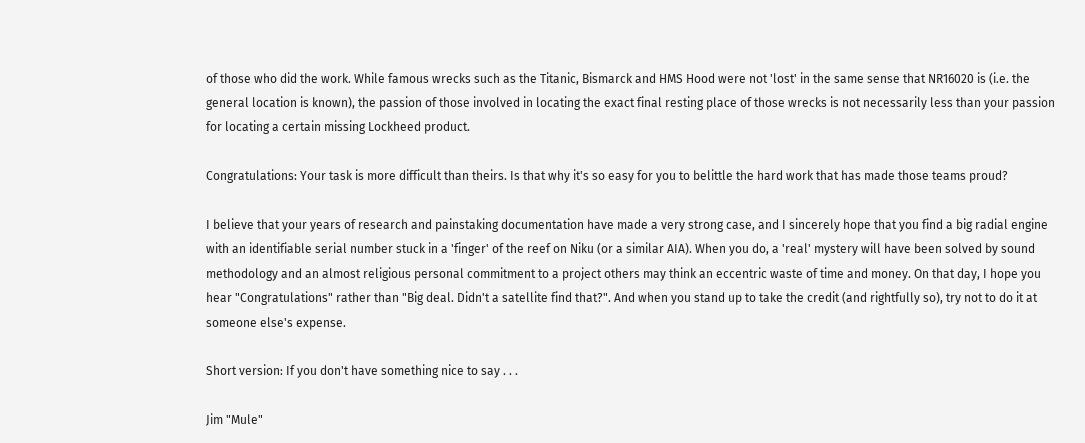of those who did the work. While famous wrecks such as the Titanic, Bismarck and HMS Hood were not 'lost' in the same sense that NR16020 is (i.e. the general location is known), the passion of those involved in locating the exact final resting place of those wrecks is not necessarily less than your passion for locating a certain missing Lockheed product.

Congratulations: Your task is more difficult than theirs. Is that why it's so easy for you to belittle the hard work that has made those teams proud?

I believe that your years of research and painstaking documentation have made a very strong case, and I sincerely hope that you find a big radial engine with an identifiable serial number stuck in a 'finger' of the reef on Niku (or a similar AIA). When you do, a 'real' mystery will have been solved by sound methodology and an almost religious personal commitment to a project others may think an eccentric waste of time and money. On that day, I hope you hear "Congratulations" rather than "Big deal. Didn't a satellite find that?". And when you stand up to take the credit (and rightfully so), try not to do it at someone else's expense.

Short version: If you don't have something nice to say . . .

Jim "Mule"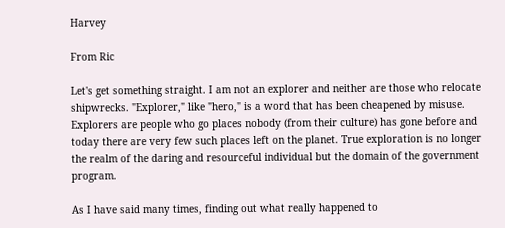Harvey

From Ric

Let's get something straight. I am not an explorer and neither are those who relocate shipwrecks. "Explorer," like "hero," is a word that has been cheapened by misuse. Explorers are people who go places nobody (from their culture) has gone before and today there are very few such places left on the planet. True exploration is no longer the realm of the daring and resourceful individual but the domain of the government program.

As I have said many times, finding out what really happened to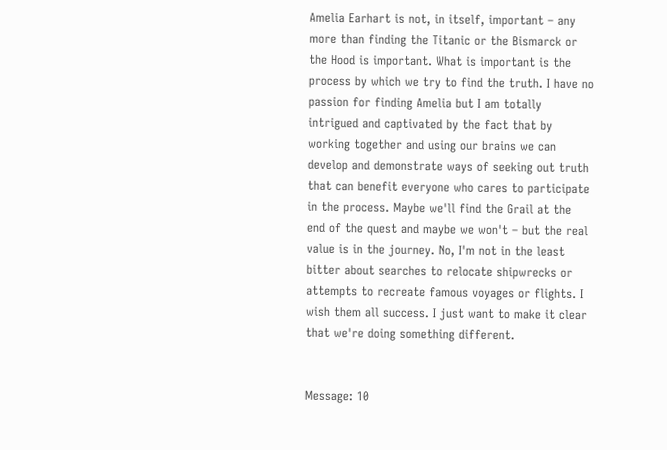Amelia Earhart is not, in itself, important – any more than finding the Titanic or the Bismarck or the Hood is important. What is important is the process by which we try to find the truth. I have no passion for finding Amelia but I am totally intrigued and captivated by the fact that by working together and using our brains we can develop and demonstrate ways of seeking out truth that can benefit everyone who cares to participate in the process. Maybe we'll find the Grail at the end of the quest and maybe we won't – but the real value is in the journey. No, I'm not in the least bitter about searches to relocate shipwrecks or attempts to recreate famous voyages or flights. I wish them all success. I just want to make it clear that we're doing something different.


Message: 10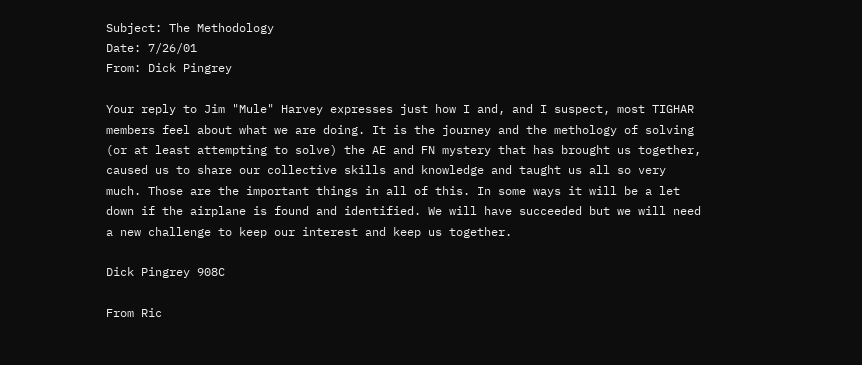Subject: The Methodology
Date: 7/26/01
From: Dick Pingrey

Your reply to Jim "Mule" Harvey expresses just how I and, and I suspect, most TIGHAR members feel about what we are doing. It is the journey and the methology of solving (or at least attempting to solve) the AE and FN mystery that has brought us together, caused us to share our collective skills and knowledge and taught us all so very much. Those are the important things in all of this. In some ways it will be a let down if the airplane is found and identified. We will have succeeded but we will need a new challenge to keep our interest and keep us together.

Dick Pingrey 908C

From Ric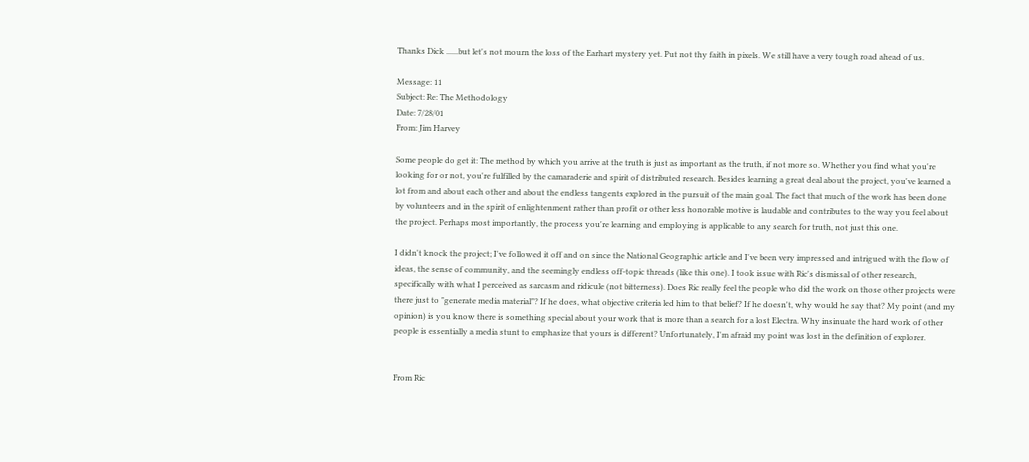Thanks Dick ......but let's not mourn the loss of the Earhart mystery yet. Put not thy faith in pixels. We still have a very tough road ahead of us.

Message: 11
Subject: Re: The Methodology
Date: 7/28/01
From: Jim Harvey

Some people do get it: The method by which you arrive at the truth is just as important as the truth, if not more so. Whether you find what you're looking for or not, you're fulfilled by the camaraderie and spirit of distributed research. Besides learning a great deal about the project, you've learned a lot from and about each other and about the endless tangents explored in the pursuit of the main goal. The fact that much of the work has been done by volunteers and in the spirit of enlightenment rather than profit or other less honorable motive is laudable and contributes to the way you feel about the project. Perhaps most importantly, the process you're learning and employing is applicable to any search for truth, not just this one.

I didn't knock the project; I've followed it off and on since the National Geographic article and I've been very impressed and intrigued with the flow of ideas, the sense of community, and the seemingly endless off-topic threads (like this one). I took issue with Ric's dismissal of other research, specifically with what I perceived as sarcasm and ridicule (not bitterness). Does Ric really feel the people who did the work on those other projects were there just to "generate media material"? If he does, what objective criteria led him to that belief? If he doesn't, why would he say that? My point (and my opinion) is you know there is something special about your work that is more than a search for a lost Electra. Why insinuate the hard work of other people is essentially a media stunt to emphasize that yours is different? Unfortunately, I'm afraid my point was lost in the definition of explorer.


From Ric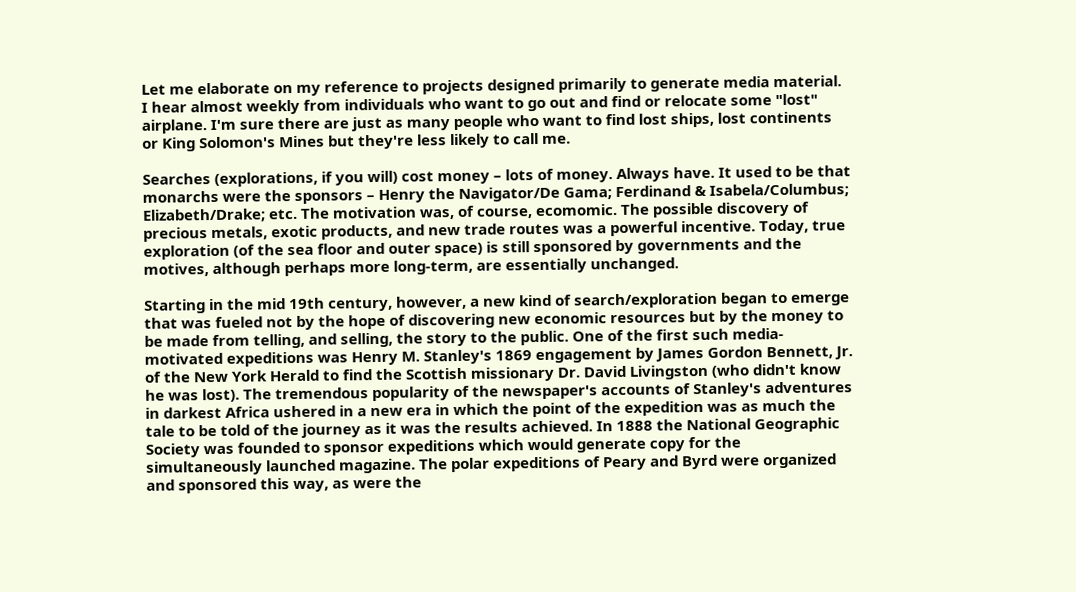Let me elaborate on my reference to projects designed primarily to generate media material. I hear almost weekly from individuals who want to go out and find or relocate some "lost" airplane. I'm sure there are just as many people who want to find lost ships, lost continents or King Solomon's Mines but they're less likely to call me.

Searches (explorations, if you will) cost money – lots of money. Always have. It used to be that monarchs were the sponsors – Henry the Navigator/De Gama; Ferdinand & Isabela/Columbus; Elizabeth/Drake; etc. The motivation was, of course, ecomomic. The possible discovery of precious metals, exotic products, and new trade routes was a powerful incentive. Today, true exploration (of the sea floor and outer space) is still sponsored by governments and the motives, although perhaps more long-term, are essentially unchanged.

Starting in the mid 19th century, however, a new kind of search/exploration began to emerge that was fueled not by the hope of discovering new economic resources but by the money to be made from telling, and selling, the story to the public. One of the first such media-motivated expeditions was Henry M. Stanley's 1869 engagement by James Gordon Bennett, Jr. of the New York Herald to find the Scottish missionary Dr. David Livingston (who didn't know he was lost). The tremendous popularity of the newspaper's accounts of Stanley's adventures in darkest Africa ushered in a new era in which the point of the expedition was as much the tale to be told of the journey as it was the results achieved. In 1888 the National Geographic Society was founded to sponsor expeditions which would generate copy for the simultaneously launched magazine. The polar expeditions of Peary and Byrd were organized and sponsored this way, as were the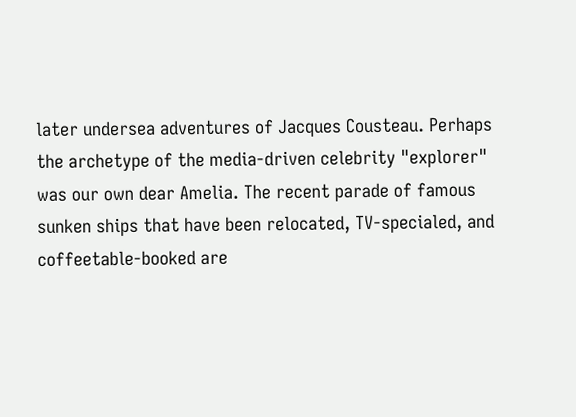later undersea adventures of Jacques Cousteau. Perhaps the archetype of the media-driven celebrity "explorer" was our own dear Amelia. The recent parade of famous sunken ships that have been relocated, TV-specialed, and coffeetable-booked are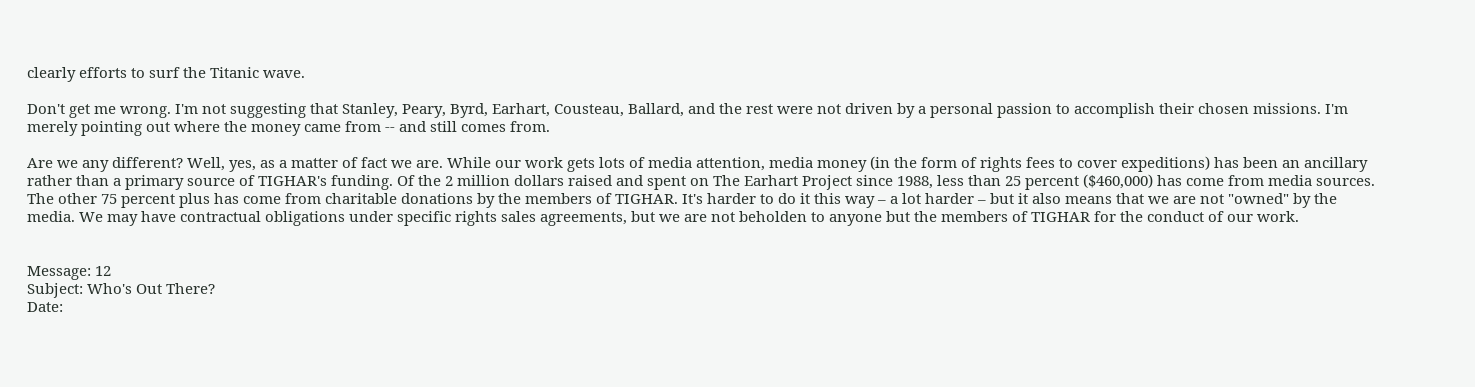clearly efforts to surf the Titanic wave.

Don't get me wrong. I'm not suggesting that Stanley, Peary, Byrd, Earhart, Cousteau, Ballard, and the rest were not driven by a personal passion to accomplish their chosen missions. I'm merely pointing out where the money came from -- and still comes from.

Are we any different? Well, yes, as a matter of fact we are. While our work gets lots of media attention, media money (in the form of rights fees to cover expeditions) has been an ancillary rather than a primary source of TIGHAR's funding. Of the 2 million dollars raised and spent on The Earhart Project since 1988, less than 25 percent ($460,000) has come from media sources. The other 75 percent plus has come from charitable donations by the members of TIGHAR. It's harder to do it this way – a lot harder – but it also means that we are not "owned" by the media. We may have contractual obligations under specific rights sales agreements, but we are not beholden to anyone but the members of TIGHAR for the conduct of our work.


Message: 12
Subject: Who's Out There?
Date: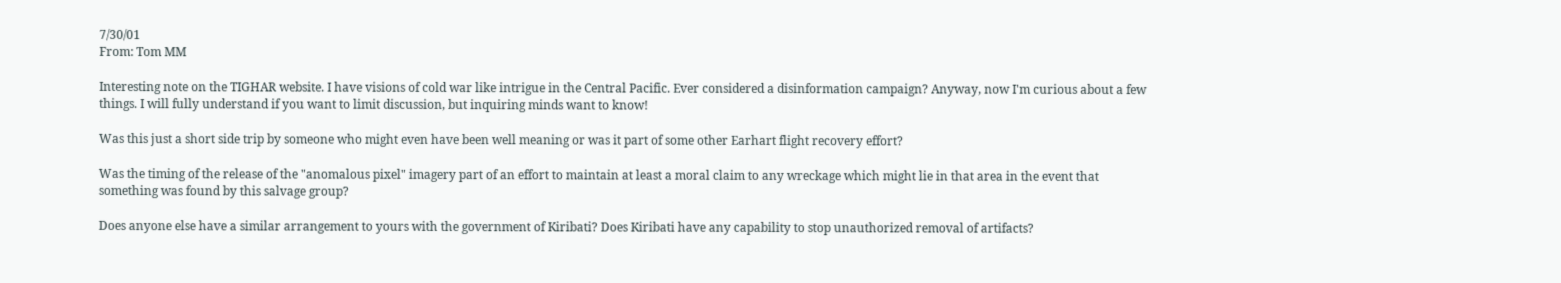7/30/01
From: Tom MM

Interesting note on the TIGHAR website. I have visions of cold war like intrigue in the Central Pacific. Ever considered a disinformation campaign? Anyway, now I'm curious about a few things. I will fully understand if you want to limit discussion, but inquiring minds want to know!

Was this just a short side trip by someone who might even have been well meaning or was it part of some other Earhart flight recovery effort?

Was the timing of the release of the "anomalous pixel" imagery part of an effort to maintain at least a moral claim to any wreckage which might lie in that area in the event that something was found by this salvage group?

Does anyone else have a similar arrangement to yours with the government of Kiribati? Does Kiribati have any capability to stop unauthorized removal of artifacts?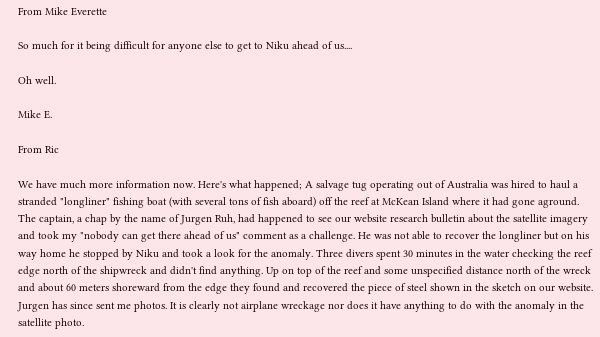From Mike Everette

So much for it being difficult for anyone else to get to Niku ahead of us....

Oh well.

Mike E.

From Ric

We have much more information now. Here's what happened; A salvage tug operating out of Australia was hired to haul a stranded "longliner" fishing boat (with several tons of fish aboard) off the reef at McKean Island where it had gone aground. The captain, a chap by the name of Jurgen Ruh, had happened to see our website research bulletin about the satellite imagery and took my "nobody can get there ahead of us" comment as a challenge. He was not able to recover the longliner but on his way home he stopped by Niku and took a look for the anomaly. Three divers spent 30 minutes in the water checking the reef edge north of the shipwreck and didn't find anything. Up on top of the reef and some unspecified distance north of the wreck and about 60 meters shoreward from the edge they found and recovered the piece of steel shown in the sketch on our website. Jurgen has since sent me photos. It is clearly not airplane wreckage nor does it have anything to do with the anomaly in the satellite photo.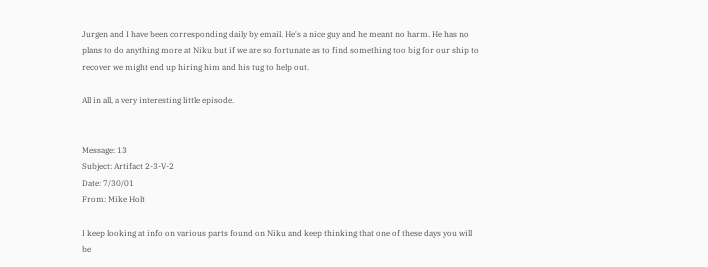Jurgen and I have been corresponding daily by email. He's a nice guy and he meant no harm. He has no plans to do anything more at Niku but if we are so fortunate as to find something too big for our ship to recover we might end up hiring him and his tug to help out.

All in all, a very interesting little episode.


Message: 13
Subject: Artifact 2-3-V-2
Date: 7/30/01
From: Mike Holt

I keep looking at info on various parts found on Niku and keep thinking that one of these days you will be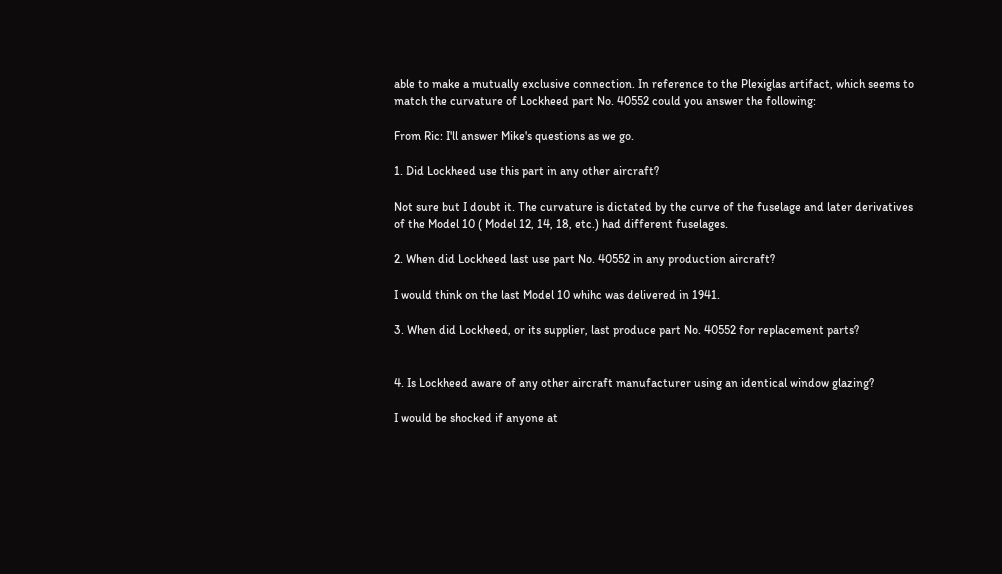able to make a mutually exclusive connection. In reference to the Plexiglas artifact, which seems to match the curvature of Lockheed part No. 40552 could you answer the following:

From Ric: I'll answer Mike's questions as we go.

1. Did Lockheed use this part in any other aircraft?

Not sure but I doubt it. The curvature is dictated by the curve of the fuselage and later derivatives of the Model 10 ( Model 12, 14, 18, etc.) had different fuselages.

2. When did Lockheed last use part No. 40552 in any production aircraft?

I would think on the last Model 10 whihc was delivered in 1941.

3. When did Lockheed, or its supplier, last produce part No. 40552 for replacement parts?


4. Is Lockheed aware of any other aircraft manufacturer using an identical window glazing?

I would be shocked if anyone at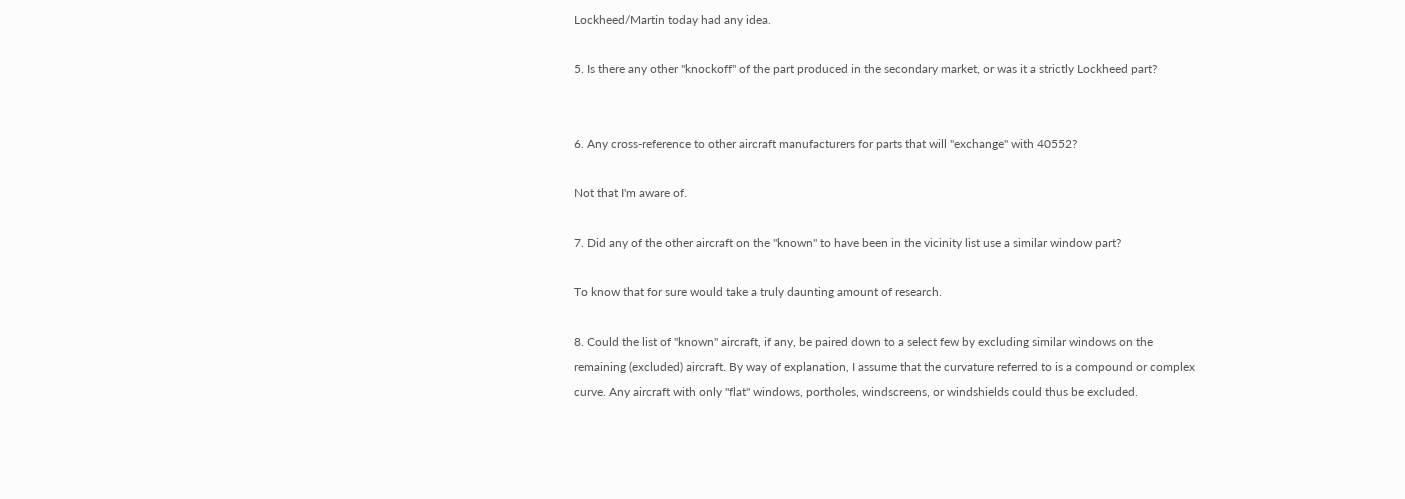Lockheed/Martin today had any idea.

5. Is there any other "knockoff" of the part produced in the secondary market, or was it a strictly Lockheed part?


6. Any cross-reference to other aircraft manufacturers for parts that will "exchange" with 40552?

Not that I'm aware of.

7. Did any of the other aircraft on the "known" to have been in the vicinity list use a similar window part?

To know that for sure would take a truly daunting amount of research.

8. Could the list of "known" aircraft, if any, be paired down to a select few by excluding similar windows on the remaining (excluded) aircraft. By way of explanation, I assume that the curvature referred to is a compound or complex curve. Any aircraft with only "flat" windows, portholes, windscreens, or windshields could thus be excluded.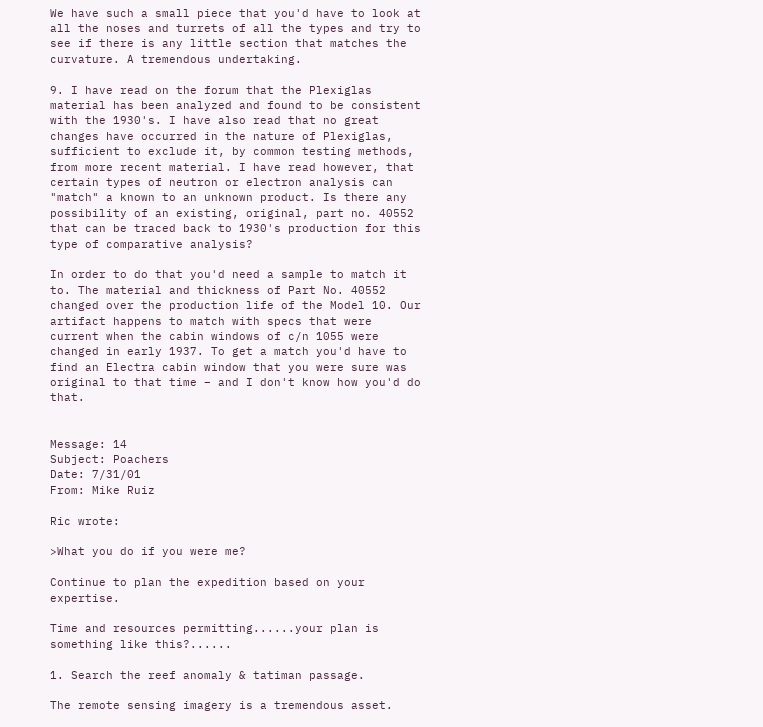We have such a small piece that you'd have to look at all the noses and turrets of all the types and try to see if there is any little section that matches the curvature. A tremendous undertaking.

9. I have read on the forum that the Plexiglas material has been analyzed and found to be consistent with the 1930's. I have also read that no great changes have occurred in the nature of Plexiglas, sufficient to exclude it, by common testing methods, from more recent material. I have read however, that certain types of neutron or electron analysis can "match" a known to an unknown product. Is there any possibility of an existing, original, part no. 40552 that can be traced back to 1930's production for this type of comparative analysis?

In order to do that you'd need a sample to match it to. The material and thickness of Part No. 40552 changed over the production life of the Model 10. Our artifact happens to match with specs that were current when the cabin windows of c/n 1055 were changed in early 1937. To get a match you'd have to find an Electra cabin window that you were sure was original to that time – and I don't know how you'd do that.


Message: 14
Subject: Poachers
Date: 7/31/01
From: Mike Ruiz

Ric wrote:

>What you do if you were me?

Continue to plan the expedition based on your expertise.

Time and resources permitting......your plan is something like this?......

1. Search the reef anomaly & tatiman passage.

The remote sensing imagery is a tremendous asset.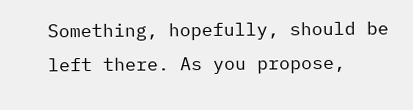Something, hopefully, should be left there. As you propose,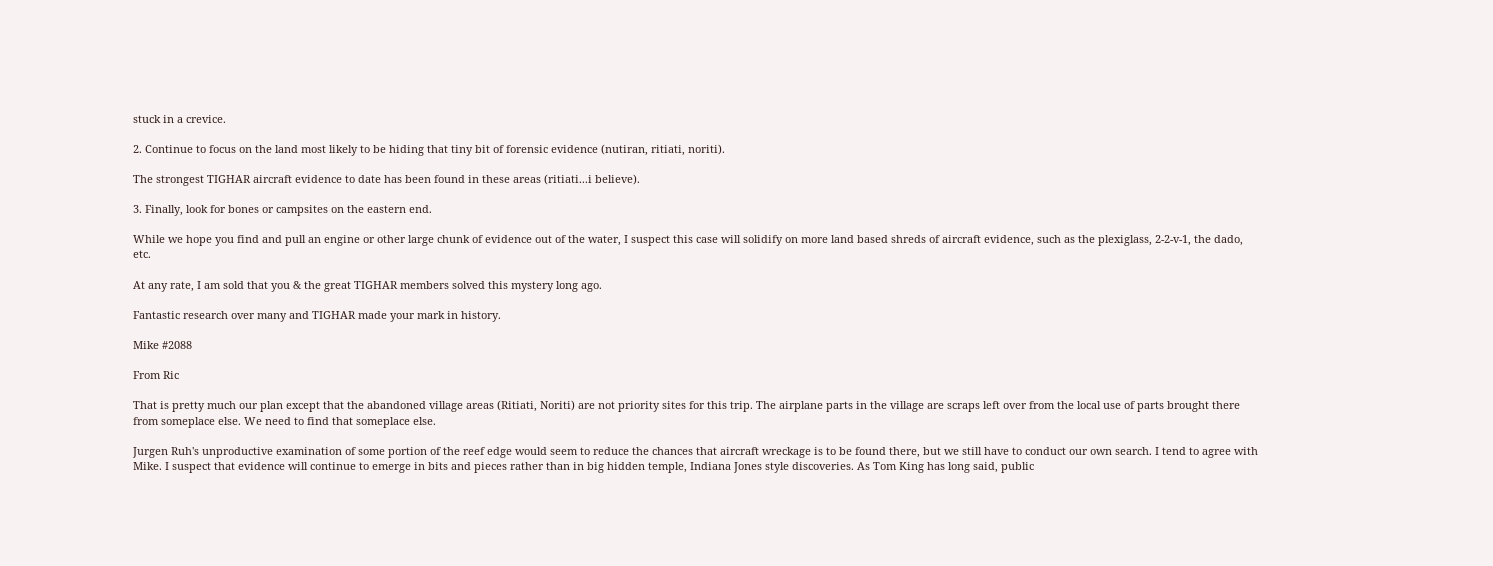stuck in a crevice.

2. Continue to focus on the land most likely to be hiding that tiny bit of forensic evidence (nutiran, ritiati, noriti).

The strongest TIGHAR aircraft evidence to date has been found in these areas (ritiati...i believe).

3. Finally, look for bones or campsites on the eastern end.

While we hope you find and pull an engine or other large chunk of evidence out of the water, I suspect this case will solidify on more land based shreds of aircraft evidence, such as the plexiglass, 2-2-v-1, the dado, etc.

At any rate, I am sold that you & the great TIGHAR members solved this mystery long ago.

Fantastic research over many and TIGHAR made your mark in history.

Mike #2088

From Ric

That is pretty much our plan except that the abandoned village areas (Ritiati, Noriti) are not priority sites for this trip. The airplane parts in the village are scraps left over from the local use of parts brought there from someplace else. We need to find that someplace else.

Jurgen Ruh's unproductive examination of some portion of the reef edge would seem to reduce the chances that aircraft wreckage is to be found there, but we still have to conduct our own search. I tend to agree with Mike. I suspect that evidence will continue to emerge in bits and pieces rather than in big hidden temple, Indiana Jones style discoveries. As Tom King has long said, public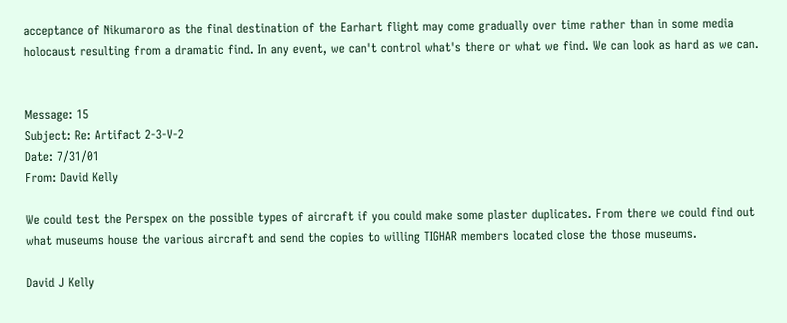acceptance of Nikumaroro as the final destination of the Earhart flight may come gradually over time rather than in some media holocaust resulting from a dramatic find. In any event, we can't control what's there or what we find. We can look as hard as we can.


Message: 15
Subject: Re: Artifact 2-3-V-2
Date: 7/31/01
From: David Kelly

We could test the Perspex on the possible types of aircraft if you could make some plaster duplicates. From there we could find out what museums house the various aircraft and send the copies to willing TIGHAR members located close the those museums.

David J Kelly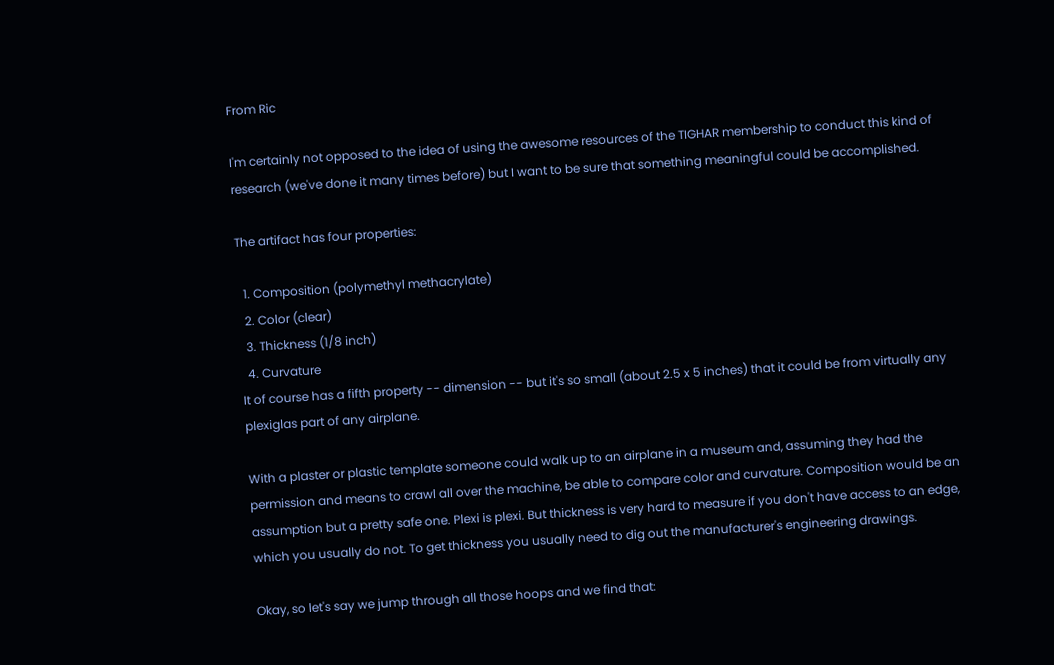From Ric

I'm certainly not opposed to the idea of using the awesome resources of the TIGHAR membership to conduct this kind of research (we've done it many times before) but I want to be sure that something meaningful could be accomplished.

The artifact has four properties:

  1. Composition (polymethyl methacrylate)
  2. Color (clear)
  3. Thickness (1/8 inch)
  4. Curvature
It of course has a fifth property -- dimension -- but it's so small (about 2.5 x 5 inches) that it could be from virtually any plexiglas part of any airplane.

With a plaster or plastic template someone could walk up to an airplane in a museum and, assuming they had the permission and means to crawl all over the machine, be able to compare color and curvature. Composition would be an assumption but a pretty safe one. Plexi is plexi. But thickness is very hard to measure if you don't have access to an edge, which you usually do not. To get thickness you usually need to dig out the manufacturer's engineering drawings.

Okay, so let's say we jump through all those hoops and we find that: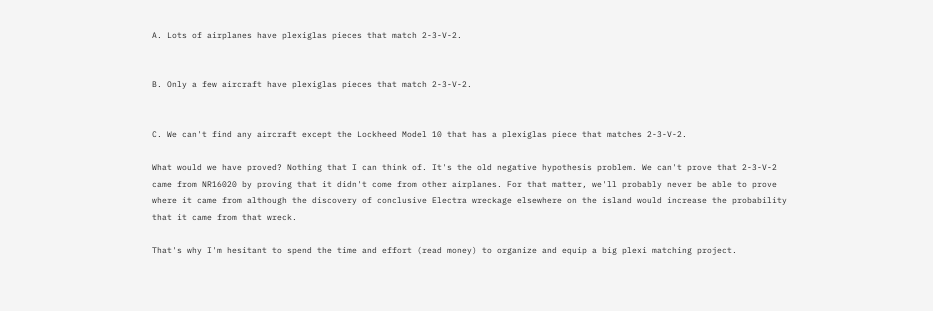A. Lots of airplanes have plexiglas pieces that match 2-3-V-2.


B. Only a few aircraft have plexiglas pieces that match 2-3-V-2.


C. We can't find any aircraft except the Lockheed Model 10 that has a plexiglas piece that matches 2-3-V-2.

What would we have proved? Nothing that I can think of. It's the old negative hypothesis problem. We can't prove that 2-3-V-2 came from NR16020 by proving that it didn't come from other airplanes. For that matter, we'll probably never be able to prove where it came from although the discovery of conclusive Electra wreckage elsewhere on the island would increase the probability that it came from that wreck.

That's why I'm hesitant to spend the time and effort (read money) to organize and equip a big plexi matching project.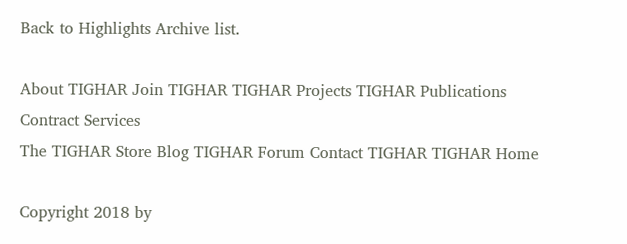Back to Highlights Archive list.

About TIGHAR Join TIGHAR TIGHAR Projects TIGHAR Publications Contract Services
The TIGHAR Store Blog TIGHAR Forum Contact TIGHAR TIGHAR Home

Copyright 2018 by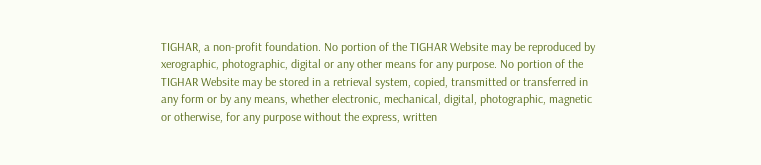TIGHAR, a non-profit foundation. No portion of the TIGHAR Website may be reproduced by xerographic, photographic, digital or any other means for any purpose. No portion of the TIGHAR Website may be stored in a retrieval system, copied, transmitted or transferred in any form or by any means, whether electronic, mechanical, digital, photographic, magnetic or otherwise, for any purpose without the express, written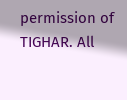permission of TIGHAR. All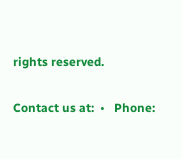rights reserved.

Contact us at:  •   Phone: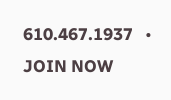610.467.1937   •   JOIN NOW